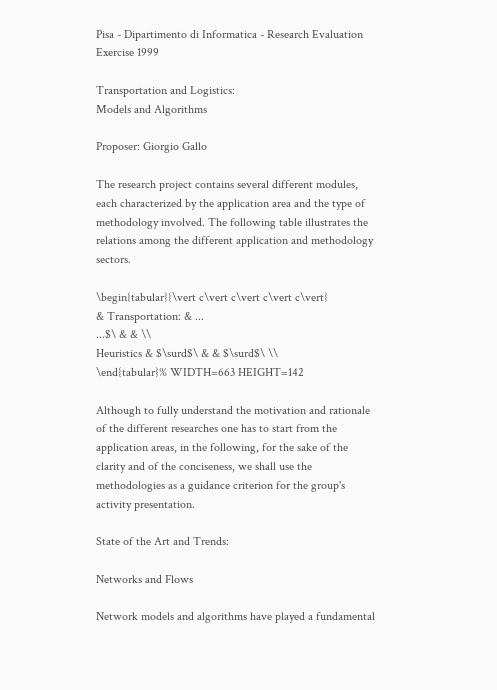Pisa - Dipartimento di Informatica - Research Evaluation Exercise 1999

Transportation and Logistics:
Models and Algorithms

Proposer: Giorgio Gallo

The research project contains several different modules, each characterized by the application area and the type of methodology involved. The following table illustrates the relations among the different application and methodology sectors.

\begin{tabular}{\vert c\vert c\vert c\vert c\vert}
& Transportation: & ...
...$\ & & \\
Heuristics & $\surd$\ & & $\surd$\ \\
\end{tabular}% WIDTH=663 HEIGHT=142

Although to fully understand the motivation and rationale of the different researches one has to start from the application areas, in the following, for the sake of the clarity and of the conciseness, we shall use the methodologies as a guidance criterion for the group's activity presentation.

State of the Art and Trends:

Networks and Flows

Network models and algorithms have played a fundamental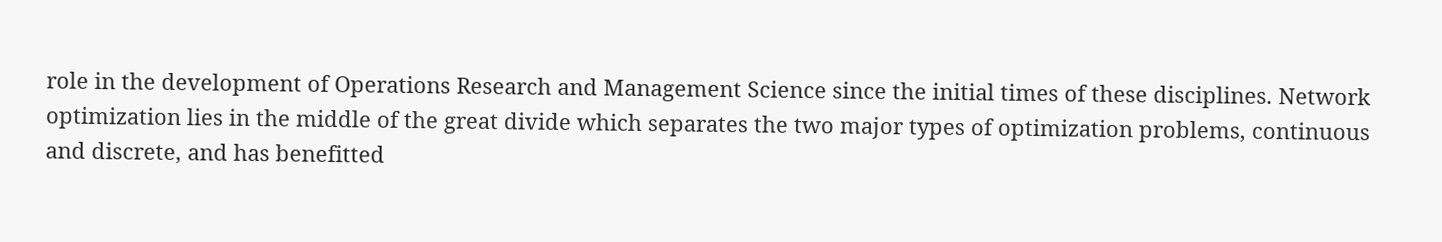role in the development of Operations Research and Management Science since the initial times of these disciplines. Network optimization lies in the middle of the great divide which separates the two major types of optimization problems, continuous and discrete, and has benefitted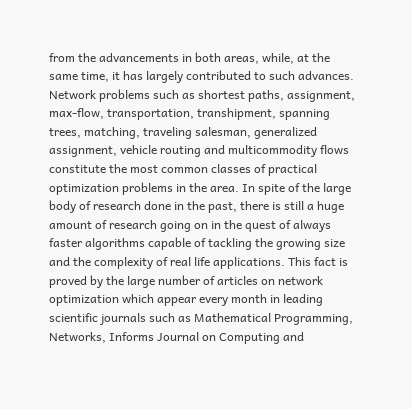from the advancements in both areas, while, at the same time, it has largely contributed to such advances.
Network problems such as shortest paths, assignment, max-flow, transportation, transhipment, spanning trees, matching, traveling salesman, generalized assignment, vehicle routing and multicommodity flows constitute the most common classes of practical optimization problems in the area. In spite of the large body of research done in the past, there is still a huge amount of research going on in the quest of always faster algorithms capable of tackling the growing size and the complexity of real life applications. This fact is proved by the large number of articles on network optimization which appear every month in leading scientific journals such as Mathematical Programming, Networks, Informs Journal on Computing and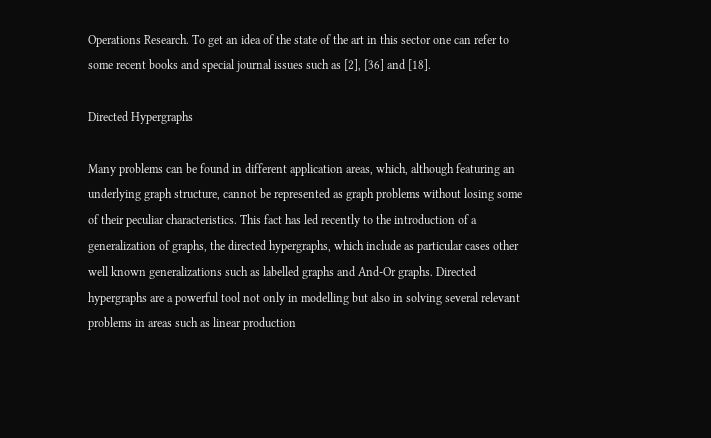Operations Research. To get an idea of the state of the art in this sector one can refer to some recent books and special journal issues such as [2], [36] and [18].

Directed Hypergraphs

Many problems can be found in different application areas, which, although featuring an underlying graph structure, cannot be represented as graph problems without losing some of their peculiar characteristics. This fact has led recently to the introduction of a generalization of graphs, the directed hypergraphs, which include as particular cases other well known generalizations such as labelled graphs and And-Or graphs. Directed hypergraphs are a powerful tool not only in modelling but also in solving several relevant problems in areas such as linear production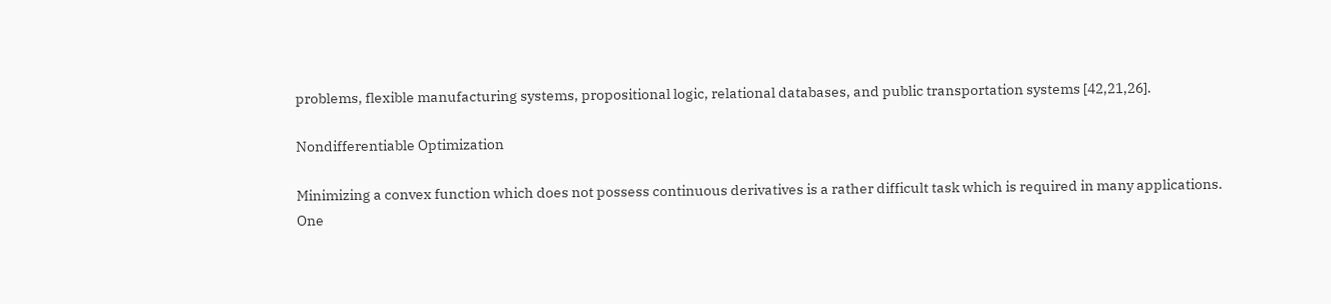problems, flexible manufacturing systems, propositional logic, relational databases, and public transportation systems [42,21,26].

Nondifferentiable Optimization

Minimizing a convex function which does not possess continuous derivatives is a rather difficult task which is required in many applications.
One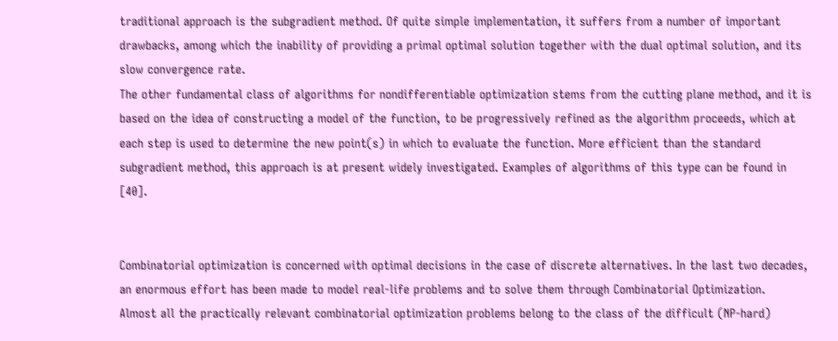traditional approach is the subgradient method. Of quite simple implementation, it suffers from a number of important drawbacks, among which the inability of providing a primal optimal solution together with the dual optimal solution, and its slow convergence rate.
The other fundamental class of algorithms for nondifferentiable optimization stems from the cutting plane method, and it is based on the idea of constructing a model of the function, to be progressively refined as the algorithm proceeds, which at each step is used to determine the new point(s) in which to evaluate the function. More efficient than the standard subgradient method, this approach is at present widely investigated. Examples of algorithms of this type can be found in [40].


Combinatorial optimization is concerned with optimal decisions in the case of discrete alternatives. In the last two decades, an enormous effort has been made to model real-life problems and to solve them through Combinatorial Optimization.
Almost all the practically relevant combinatorial optimization problems belong to the class of the difficult (NP-hard)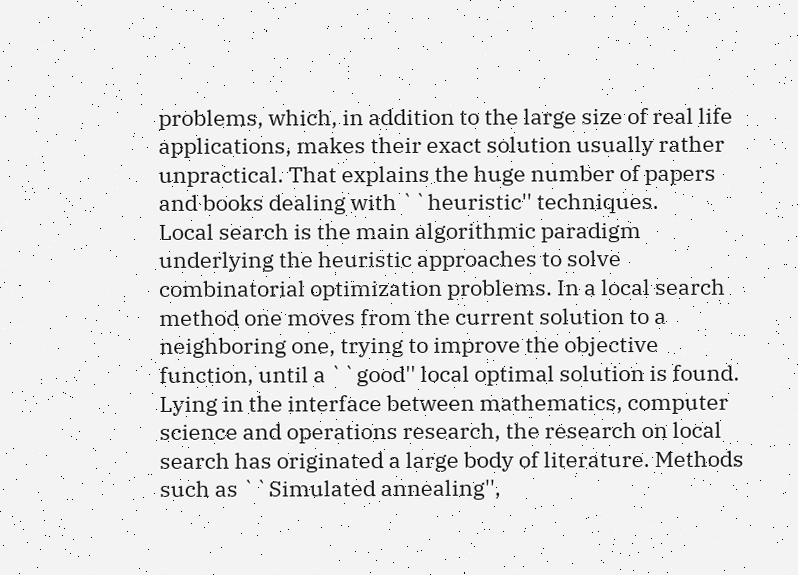problems, which, in addition to the large size of real life applications, makes their exact solution usually rather unpractical. That explains the huge number of papers and books dealing with ``heuristic'' techniques.
Local search is the main algorithmic paradigm underlying the heuristic approaches to solve combinatorial optimization problems. In a local search method one moves from the current solution to a neighboring one, trying to improve the objective function, until a ``good'' local optimal solution is found.
Lying in the interface between mathematics, computer science and operations research, the research on local search has originated a large body of literature. Methods such as ``Simulated annealing'',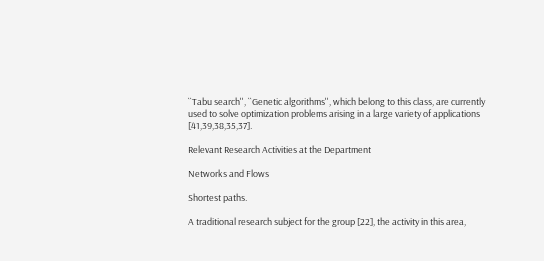``Tabu search'', ``Genetic algorithms'', which belong to this class, are currently used to solve optimization problems arising in a large variety of applications [41,39,38,35,37].

Relevant Research Activities at the Department

Networks and Flows

Shortest paths.

A traditional research subject for the group [22], the activity in this area,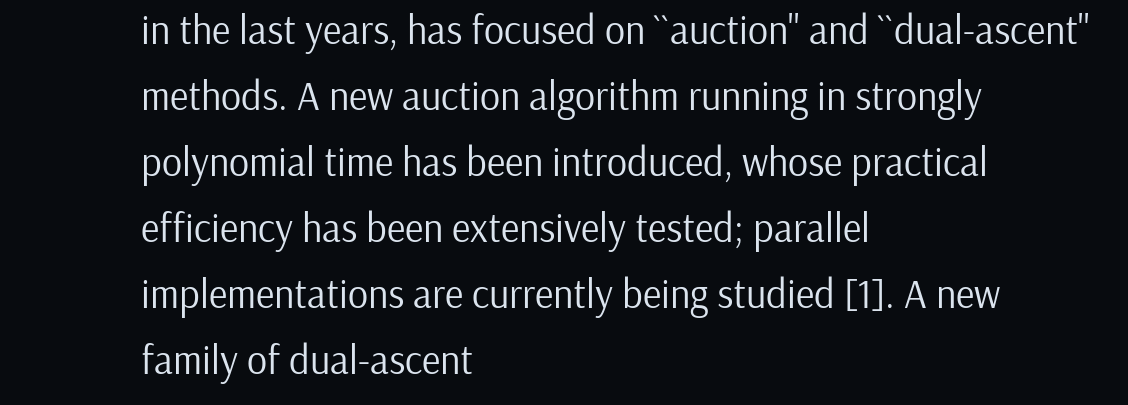in the last years, has focused on ``auction'' and ``dual-ascent'' methods. A new auction algorithm running in strongly polynomial time has been introduced, whose practical efficiency has been extensively tested; parallel implementations are currently being studied [1]. A new family of dual-ascent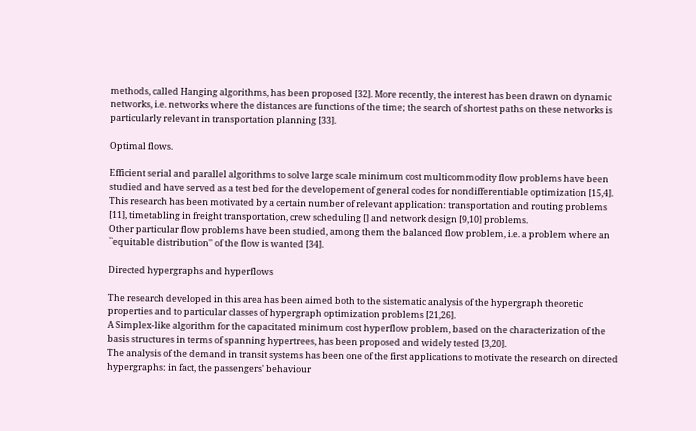methods, called Hanging algorithms, has been proposed [32]. More recently, the interest has been drawn on dynamic networks, i.e. networks where the distances are functions of the time; the search of shortest paths on these networks is particularly relevant in transportation planning [33].

Optimal flows.

Efficient serial and parallel algorithms to solve large scale minimum cost multicommodity flow problems have been studied and have served as a test bed for the developement of general codes for nondifferentiable optimization [15,4]. This research has been motivated by a certain number of relevant application: transportation and routing problems [11], timetabling in freight transportation, crew scheduling [] and network design [9,10] problems.
Other particular flow problems have been studied, among them the balanced flow problem, i.e. a problem where an ``equitable distribution'' of the flow is wanted [34].

Directed hypergraphs and hyperflows

The research developed in this area has been aimed both to the sistematic analysis of the hypergraph theoretic properties and to particular classes of hypergraph optimization problems [21,26].
A Simplex-like algorithm for the capacitated minimum cost hyperflow problem, based on the characterization of the basis structures in terms of spanning hypertrees, has been proposed and widely tested [3,20].
The analysis of the demand in transit systems has been one of the first applications to motivate the research on directed hypergraphs: in fact, the passengers' behaviour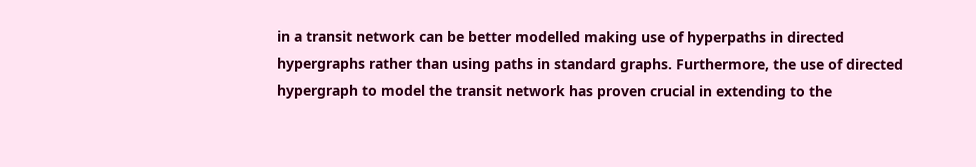in a transit network can be better modelled making use of hyperpaths in directed hypergraphs rather than using paths in standard graphs. Furthermore, the use of directed hypergraph to model the transit network has proven crucial in extending to the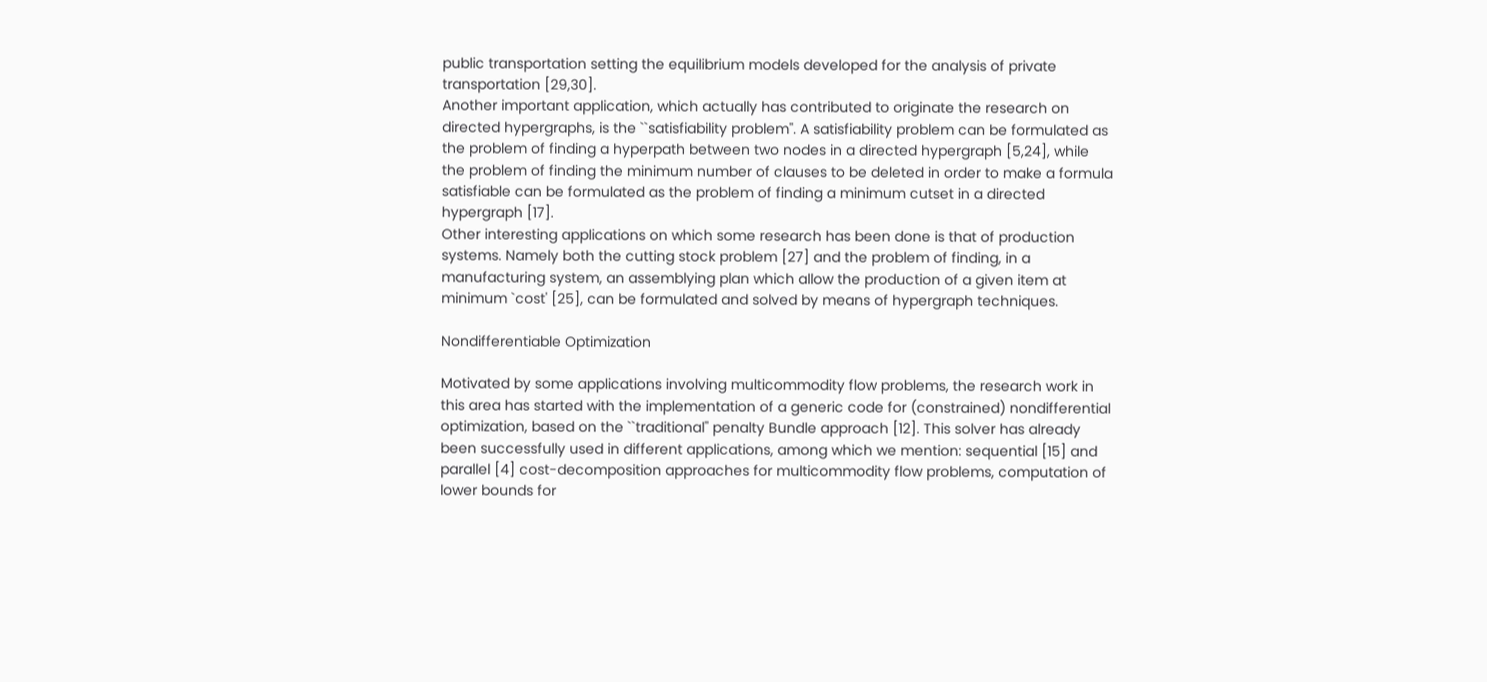public transportation setting the equilibrium models developed for the analysis of private transportation [29,30].
Another important application, which actually has contributed to originate the research on directed hypergraphs, is the ``satisfiability problem''. A satisfiability problem can be formulated as the problem of finding a hyperpath between two nodes in a directed hypergraph [5,24], while the problem of finding the minimum number of clauses to be deleted in order to make a formula satisfiable can be formulated as the problem of finding a minimum cutset in a directed hypergraph [17].
Other interesting applications on which some research has been done is that of production systems. Namely both the cutting stock problem [27] and the problem of finding, in a manufacturing system, an assemblying plan which allow the production of a given item at minimum `cost' [25], can be formulated and solved by means of hypergraph techniques.

Nondifferentiable Optimization

Motivated by some applications involving multicommodity flow problems, the research work in this area has started with the implementation of a generic code for (constrained) nondifferential optimization, based on the ``traditional'' penalty Bundle approach [12]. This solver has already been successfully used in different applications, among which we mention: sequential [15] and parallel [4] cost-decomposition approaches for multicommodity flow problems, computation of lower bounds for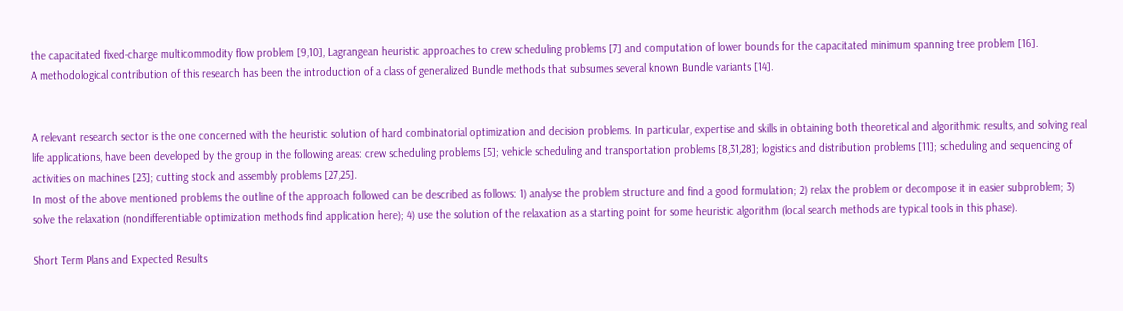the capacitated fixed-charge multicommodity flow problem [9,10], Lagrangean heuristic approaches to crew scheduling problems [7] and computation of lower bounds for the capacitated minimum spanning tree problem [16].
A methodological contribution of this research has been the introduction of a class of generalized Bundle methods that subsumes several known Bundle variants [14].


A relevant research sector is the one concerned with the heuristic solution of hard combinatorial optimization and decision problems. In particular, expertise and skills in obtaining both theoretical and algorithmic results, and solving real life applications, have been developed by the group in the following areas: crew scheduling problems [5]; vehicle scheduling and transportation problems [8,31,28]; logistics and distribution problems [11]; scheduling and sequencing of activities on machines [23]; cutting stock and assembly problems [27,25].
In most of the above mentioned problems the outline of the approach followed can be described as follows: 1) analyse the problem structure and find a good formulation; 2) relax the problem or decompose it in easier subproblem; 3) solve the relaxation (nondifferentiable optimization methods find application here); 4) use the solution of the relaxation as a starting point for some heuristic algorithm (local search methods are typical tools in this phase).

Short Term Plans and Expected Results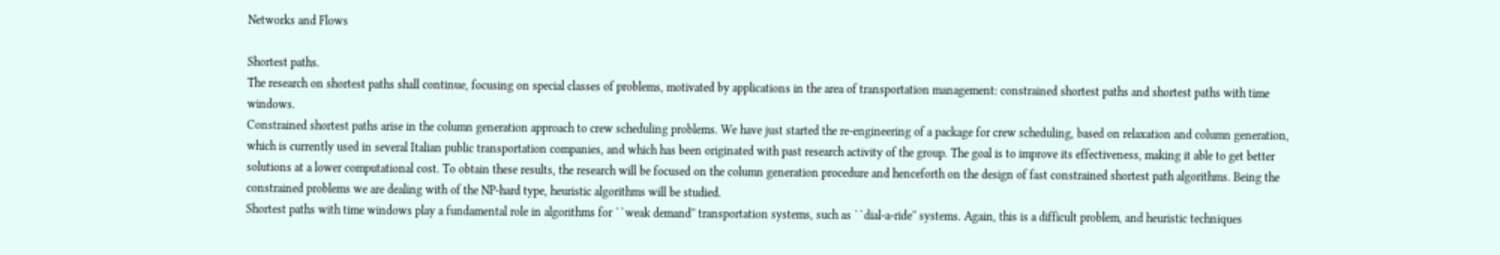Networks and Flows

Shortest paths.
The research on shortest paths shall continue, focusing on special classes of problems, motivated by applications in the area of transportation management: constrained shortest paths and shortest paths with time windows.
Constrained shortest paths arise in the column generation approach to crew scheduling problems. We have just started the re-engineering of a package for crew scheduling, based on relaxation and column generation, which is currently used in several Italian public transportation companies, and which has been originated with past research activity of the group. The goal is to improve its effectiveness, making it able to get better solutions at a lower computational cost. To obtain these results, the research will be focused on the column generation procedure and henceforth on the design of fast constrained shortest path algorithms. Being the constrained problems we are dealing with of the NP-hard type, heuristic algorithms will be studied.
Shortest paths with time windows play a fundamental role in algorithms for ``weak demand'' transportation systems, such as ``dial-a-ride'' systems. Again, this is a difficult problem, and heuristic techniques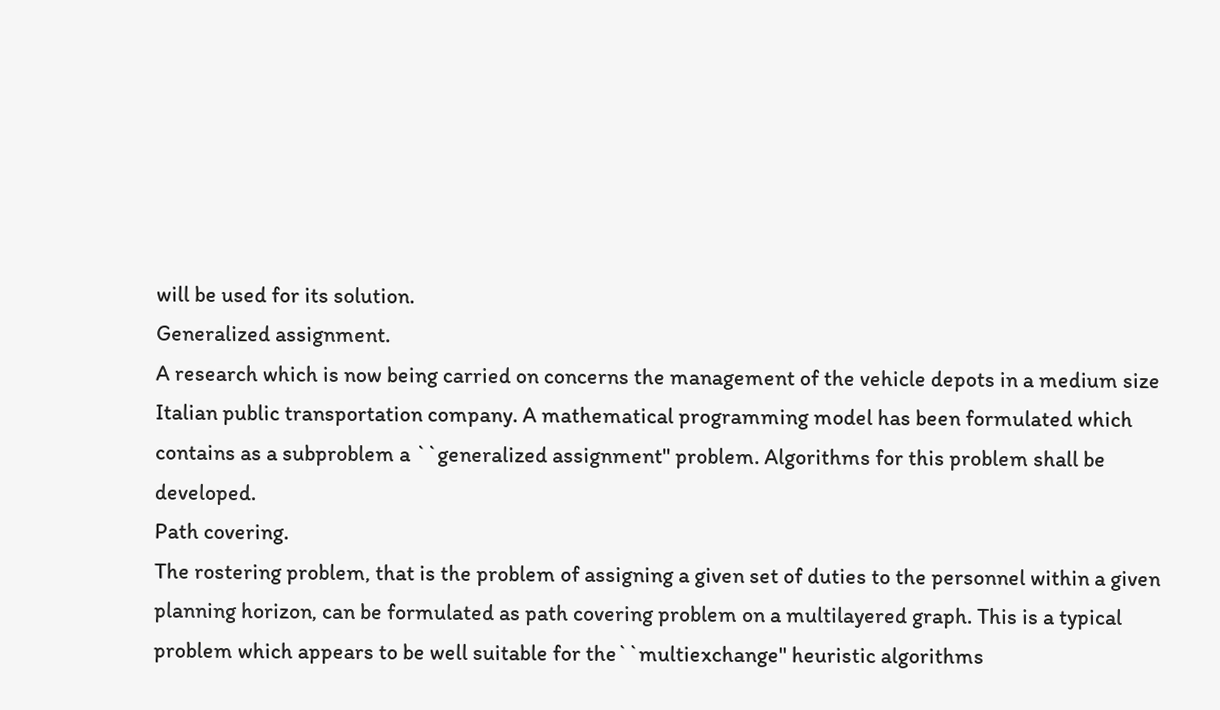will be used for its solution.
Generalized assignment.
A research which is now being carried on concerns the management of the vehicle depots in a medium size Italian public transportation company. A mathematical programming model has been formulated which contains as a subproblem a ``generalized assignment'' problem. Algorithms for this problem shall be developed.
Path covering.
The rostering problem, that is the problem of assigning a given set of duties to the personnel within a given planning horizon, can be formulated as path covering problem on a multilayered graph. This is a typical problem which appears to be well suitable for the``multiexchange'' heuristic algorithms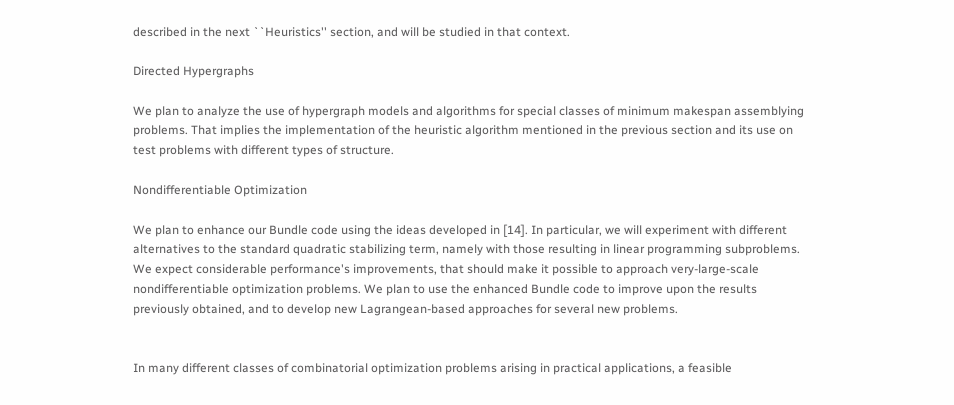described in the next ``Heuristics'' section, and will be studied in that context.

Directed Hypergraphs

We plan to analyze the use of hypergraph models and algorithms for special classes of minimum makespan assemblying problems. That implies the implementation of the heuristic algorithm mentioned in the previous section and its use on test problems with different types of structure.

Nondifferentiable Optimization

We plan to enhance our Bundle code using the ideas developed in [14]. In particular, we will experiment with different alternatives to the standard quadratic stabilizing term, namely with those resulting in linear programming subproblems. We expect considerable performance's improvements, that should make it possible to approach very-large-scale nondifferentiable optimization problems. We plan to use the enhanced Bundle code to improve upon the results previously obtained, and to develop new Lagrangean-based approaches for several new problems.


In many different classes of combinatorial optimization problems arising in practical applications, a feasible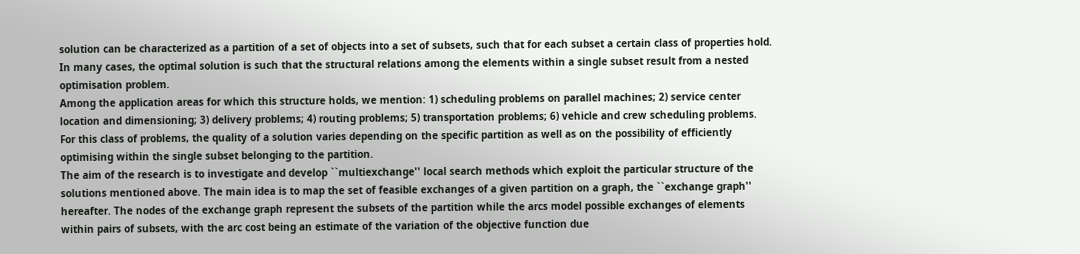solution can be characterized as a partition of a set of objects into a set of subsets, such that for each subset a certain class of properties hold. In many cases, the optimal solution is such that the structural relations among the elements within a single subset result from a nested optimisation problem.
Among the application areas for which this structure holds, we mention: 1) scheduling problems on parallel machines; 2) service center location and dimensioning; 3) delivery problems; 4) routing problems; 5) transportation problems; 6) vehicle and crew scheduling problems.
For this class of problems, the quality of a solution varies depending on the specific partition as well as on the possibility of efficiently optimising within the single subset belonging to the partition.
The aim of the research is to investigate and develop ``multiexchange'' local search methods which exploit the particular structure of the solutions mentioned above. The main idea is to map the set of feasible exchanges of a given partition on a graph, the ``exchange graph'' hereafter. The nodes of the exchange graph represent the subsets of the partition while the arcs model possible exchanges of elements within pairs of subsets, with the arc cost being an estimate of the variation of the objective function due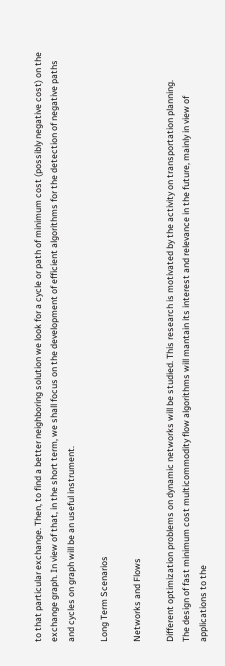to that particular exchange. Then, to find a better neighboring solution we look for a cycle or path of minimum cost (possibly negative cost) on the exchange graph. In view of that, in the short term, we shall focus on the development of efficient algorithms for the detection of negative paths and cycles on graph will be an useful instrument.

Long Term Scenarios

Networks and Flows

Different optimization problems on dynamic networks will be studied. This research is motivated by the activity on transportation planning.
The design of fast minimum cost multicommodity flow algorithms will mantain its interest and relevance in the future, mainly in view of applications to the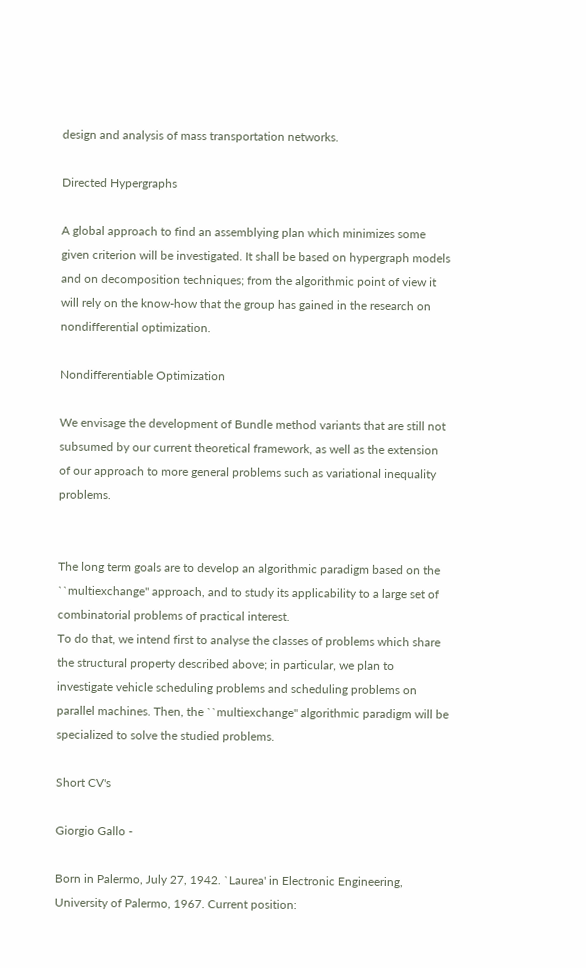design and analysis of mass transportation networks.

Directed Hypergraphs

A global approach to find an assemblying plan which minimizes some given criterion will be investigated. It shall be based on hypergraph models and on decomposition techniques; from the algorithmic point of view it will rely on the know-how that the group has gained in the research on nondifferential optimization.

Nondifferentiable Optimization

We envisage the development of Bundle method variants that are still not subsumed by our current theoretical framework, as well as the extension of our approach to more general problems such as variational inequality problems.


The long term goals are to develop an algorithmic paradigm based on the ``multiexchange'' approach, and to study its applicability to a large set of combinatorial problems of practical interest.
To do that, we intend first to analyse the classes of problems which share the structural property described above; in particular, we plan to investigate vehicle scheduling problems and scheduling problems on parallel machines. Then, the ``multiexchange'' algorithmic paradigm will be specialized to solve the studied problems.

Short CV's

Giorgio Gallo -

Born in Palermo, July 27, 1942. `Laurea' in Electronic Engineering, University of Palermo, 1967. Current position: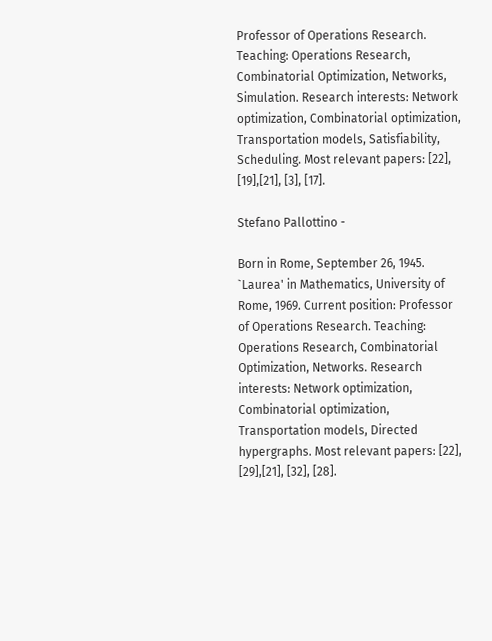Professor of Operations Research. Teaching: Operations Research, Combinatorial Optimization, Networks, Simulation. Research interests: Network optimization, Combinatorial optimization, Transportation models, Satisfiability, Scheduling. Most relevant papers: [22], [19],[21], [3], [17].

Stefano Pallottino -

Born in Rome, September 26, 1945. `Laurea' in Mathematics, University of Rome, 1969. Current position: Professor of Operations Research. Teaching: Operations Research, Combinatorial Optimization, Networks. Research interests: Network optimization, Combinatorial optimization, Transportation models, Directed hypergraphs. Most relevant papers: [22], [29],[21], [32], [28].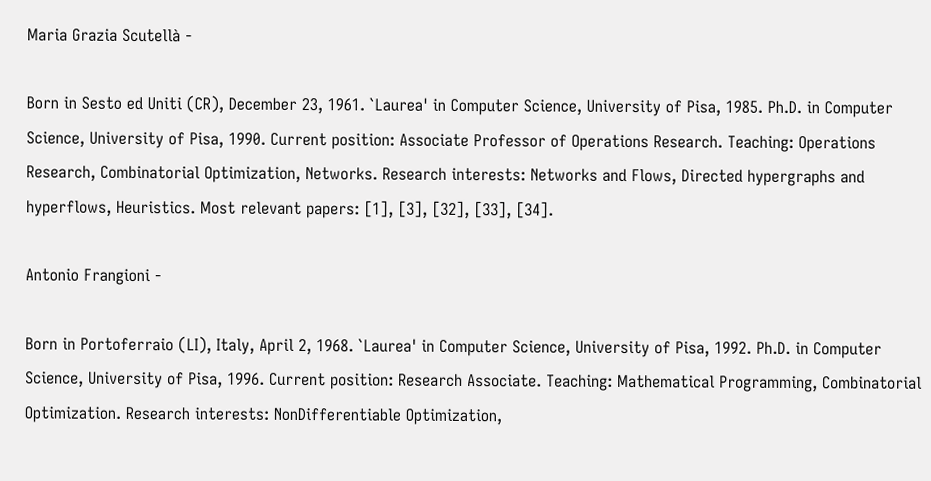Maria Grazia Scutellà -

Born in Sesto ed Uniti (CR), December 23, 1961. `Laurea' in Computer Science, University of Pisa, 1985. Ph.D. in Computer Science, University of Pisa, 1990. Current position: Associate Professor of Operations Research. Teaching: Operations Research, Combinatorial Optimization, Networks. Research interests: Networks and Flows, Directed hypergraphs and hyperflows, Heuristics. Most relevant papers: [1], [3], [32], [33], [34].

Antonio Frangioni -

Born in Portoferraio (LI), Italy, April 2, 1968. `Laurea' in Computer Science, University of Pisa, 1992. Ph.D. in Computer Science, University of Pisa, 1996. Current position: Research Associate. Teaching: Mathematical Programming, Combinatorial Optimization. Research interests: NonDifferentiable Optimization,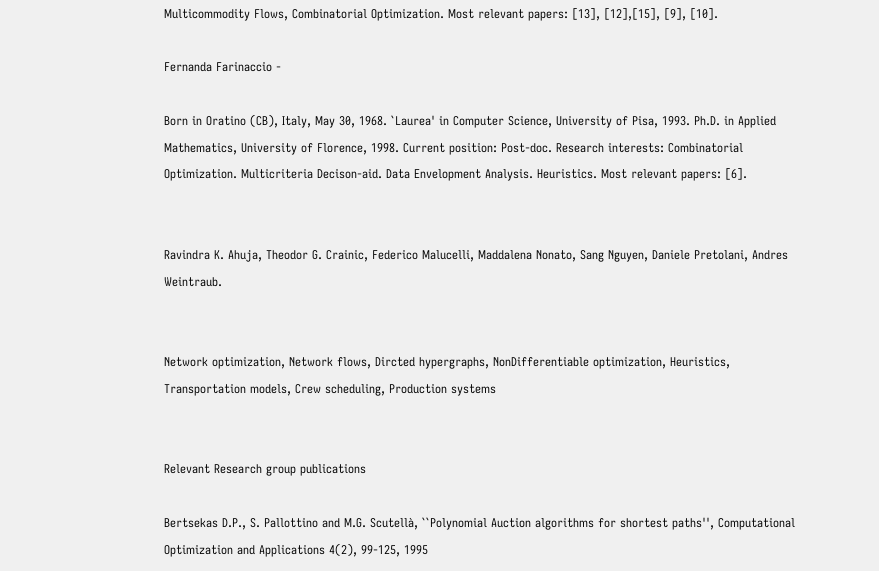Multicommodity Flows, Combinatorial Optimization. Most relevant papers: [13], [12],[15], [9], [10].

Fernanda Farinaccio -

Born in Oratino (CB), Italy, May 30, 1968. `Laurea' in Computer Science, University of Pisa, 1993. Ph.D. in Applied Mathematics, University of Florence, 1998. Current position: Post-doc. Research interests: Combinatorial Optimization. Multicriteria Decison-aid. Data Envelopment Analysis. Heuristics. Most relevant papers: [6].


Ravindra K. Ahuja, Theodor G. Crainic, Federico Malucelli, Maddalena Nonato, Sang Nguyen, Daniele Pretolani, Andres Weintraub.


Network optimization, Network flows, Dircted hypergraphs, NonDifferentiable optimization, Heuristics, Transportation models, Crew scheduling, Production systems


Relevant Research group publications

Bertsekas D.P., S. Pallottino and M.G. Scutellà, ``Polynomial Auction algorithms for shortest paths'', Computational Optimization and Applications 4(2), 99-125, 1995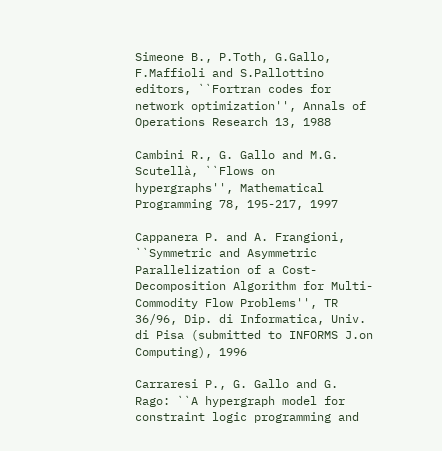Simeone B., P.Toth, G.Gallo, F.Maffioli and S.Pallottino editors, ``Fortran codes for network optimization'', Annals of Operations Research 13, 1988

Cambini R., G. Gallo and M.G. Scutellà, ``Flows on hypergraphs'', Mathematical Programming 78, 195-217, 1997

Cappanera P. and A. Frangioni, ``Symmetric and Asymmetric Parallelization of a Cost-Decomposition Algorithm for Multi-Commodity Flow Problems'', TR 36/96, Dip. di Informatica, Univ. di Pisa (submitted to INFORMS J.on Computing), 1996

Carraresi P., G. Gallo and G. Rago: ``A hypergraph model for constraint logic programming and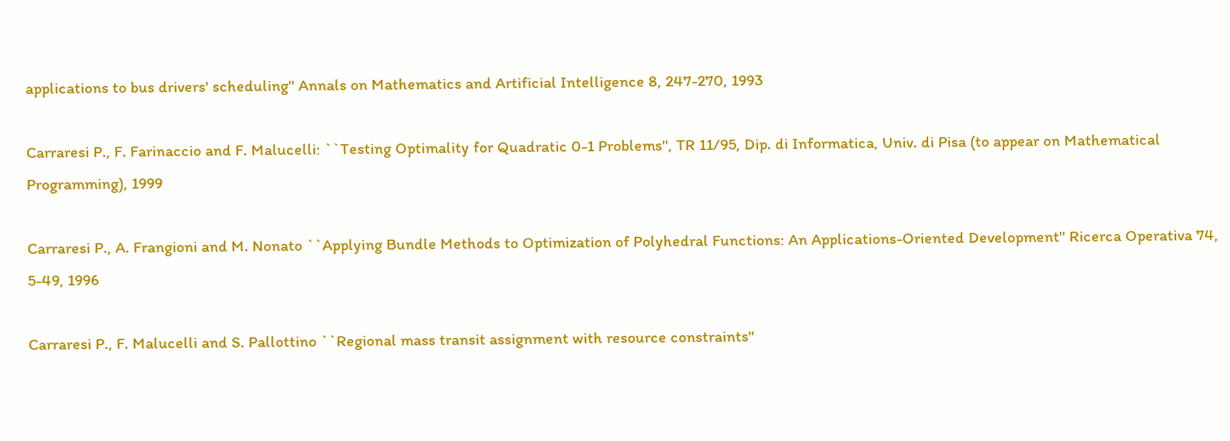applications to bus drivers' scheduling'' Annals on Mathematics and Artificial Intelligence 8, 247-270, 1993

Carraresi P., F. Farinaccio and F. Malucelli: ``Testing Optimality for Quadratic 0-1 Problems'', TR 11/95, Dip. di Informatica, Univ. di Pisa (to appear on Mathematical Programming), 1999

Carraresi P., A. Frangioni and M. Nonato ``Applying Bundle Methods to Optimization of Polyhedral Functions: An Applications-Oriented Development'' Ricerca Operativa 74, 5-49, 1996

Carraresi P., F. Malucelli and S. Pallottino ``Regional mass transit assignment with resource constraints''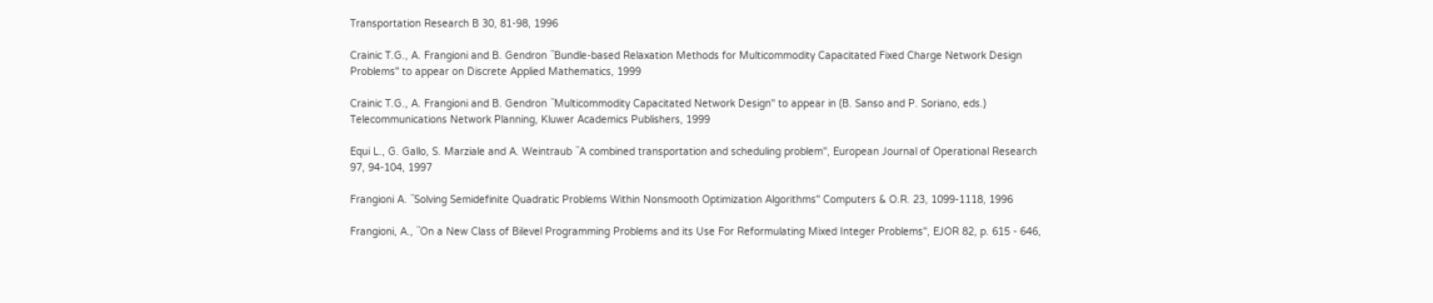Transportation Research B 30, 81-98, 1996

Crainic T.G., A. Frangioni and B. Gendron ``Bundle-based Relaxation Methods for Multicommodity Capacitated Fixed Charge Network Design Problems'' to appear on Discrete Applied Mathematics, 1999

Crainic T.G., A. Frangioni and B. Gendron ``Multicommodity Capacitated Network Design'' to appear in (B. Sanso and P. Soriano, eds.) Telecommunications Network Planning, Kluwer Academics Publishers, 1999

Equi L., G. Gallo, S. Marziale and A. Weintraub ``A combined transportation and scheduling problem'', European Journal of Operational Research 97, 94-104, 1997

Frangioni A. ``Solving Semidefinite Quadratic Problems Within Nonsmooth Optimization Algorithms'' Computers & O.R. 23, 1099-1118, 1996

Frangioni, A., ``On a New Class of Bilevel Programming Problems and its Use For Reformulating Mixed Integer Problems'', EJOR 82, p. 615 - 646,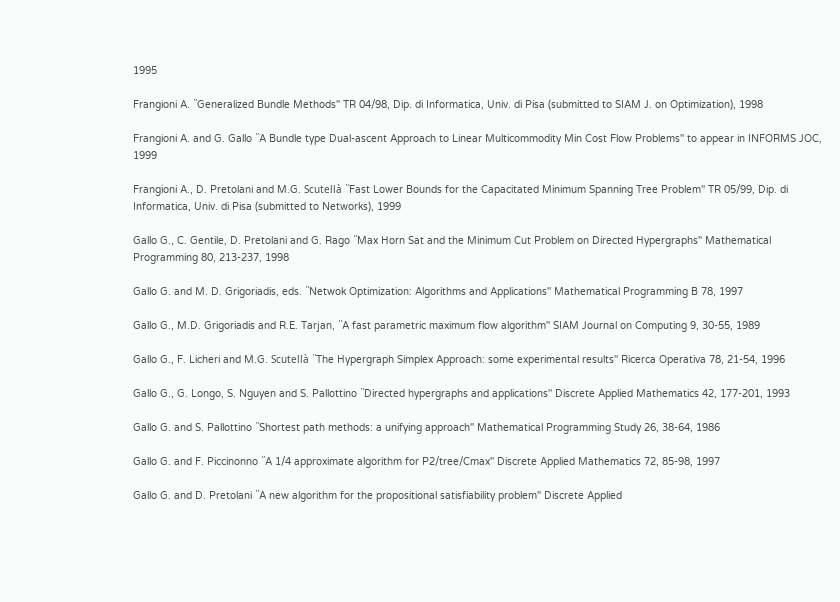1995

Frangioni A. ``Generalized Bundle Methods'' TR 04/98, Dip. di Informatica, Univ. di Pisa (submitted to SIAM J. on Optimization), 1998

Frangioni A. and G. Gallo ``A Bundle type Dual-ascent Approach to Linear Multicommodity Min Cost Flow Problems'' to appear in INFORMS JOC, 1999

Frangioni A., D. Pretolani and M.G. Scutellà ``Fast Lower Bounds for the Capacitated Minimum Spanning Tree Problem'' TR 05/99, Dip. di Informatica, Univ. di Pisa (submitted to Networks), 1999

Gallo G., C. Gentile, D. Pretolani and G. Rago ``Max Horn Sat and the Minimum Cut Problem on Directed Hypergraphs'' Mathematical Programming 80, 213-237, 1998

Gallo G. and M. D. Grigoriadis, eds. ``Netwok Optimization: Algorithms and Applications'' Mathematical Programming B 78, 1997

Gallo G., M.D. Grigoriadis and R.E. Tarjan, ``A fast parametric maximum flow algorithm'' SIAM Journal on Computing 9, 30-55, 1989

Gallo G., F. Licheri and M.G. Scutellà ``The Hypergraph Simplex Approach: some experimental results'' Ricerca Operativa 78, 21-54, 1996

Gallo G., G. Longo, S. Nguyen and S. Pallottino ``Directed hypergraphs and applications'' Discrete Applied Mathematics 42, 177-201, 1993

Gallo G. and S. Pallottino ``Shortest path methods: a unifying approach'' Mathematical Programming Study 26, 38-64, 1986

Gallo G. and F. Piccinonno ``A 1/4 approximate algorithm for P2/tree/Cmax'' Discrete Applied Mathematics 72, 85-98, 1997

Gallo G. and D. Pretolani ``A new algorithm for the propositional satisfiability problem'' Discrete Applied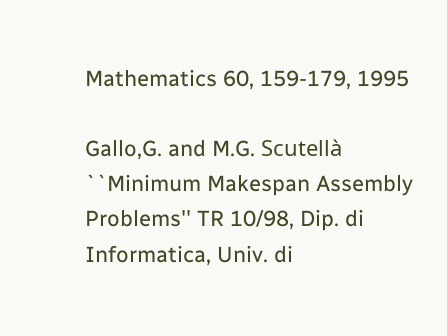Mathematics 60, 159-179, 1995

Gallo,G. and M.G. Scutellà ``Minimum Makespan Assembly Problems'' TR 10/98, Dip. di Informatica, Univ. di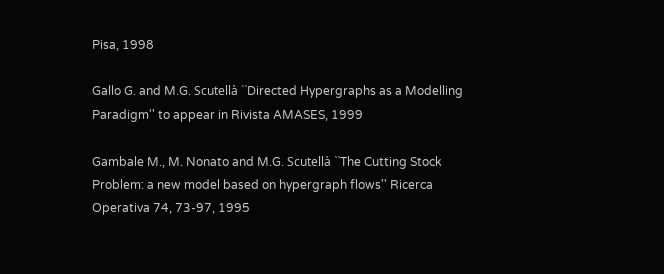Pisa, 1998

Gallo G. and M.G. Scutellà ``Directed Hypergraphs as a Modelling Paradigm'' to appear in Rivista AMASES, 1999

Gambale M., M. Nonato and M.G. Scutellà ``The Cutting Stock Problem: a new model based on hypergraph flows'' Ricerca Operativa 74, 73-97, 1995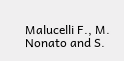Malucelli F., M. Nonato and S.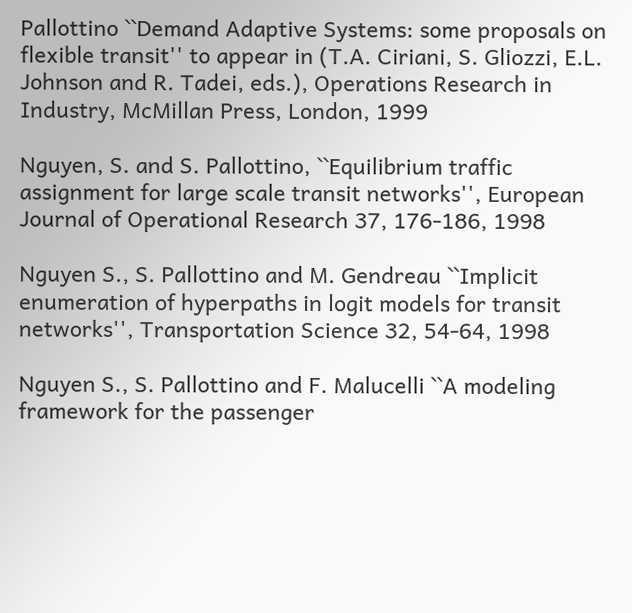Pallottino ``Demand Adaptive Systems: some proposals on flexible transit'' to appear in (T.A. Ciriani, S. Gliozzi, E.L. Johnson and R. Tadei, eds.), Operations Research in Industry, McMillan Press, London, 1999

Nguyen, S. and S. Pallottino, ``Equilibrium traffic assignment for large scale transit networks'', European Journal of Operational Research 37, 176-186, 1998

Nguyen S., S. Pallottino and M. Gendreau ``Implicit enumeration of hyperpaths in logit models for transit networks'', Transportation Science 32, 54-64, 1998

Nguyen S., S. Pallottino and F. Malucelli ``A modeling framework for the passenger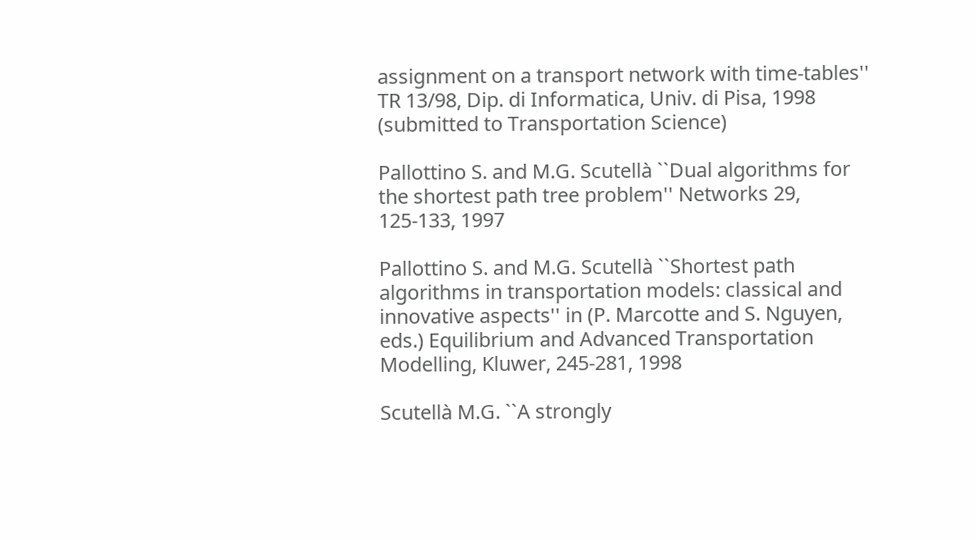assignment on a transport network with time-tables'' TR 13/98, Dip. di Informatica, Univ. di Pisa, 1998 (submitted to Transportation Science)

Pallottino S. and M.G. Scutellà ``Dual algorithms for the shortest path tree problem'' Networks 29, 125-133, 1997

Pallottino S. and M.G. Scutellà ``Shortest path algorithms in transportation models: classical and innovative aspects'' in (P. Marcotte and S. Nguyen, eds.) Equilibrium and Advanced Transportation Modelling, Kluwer, 245-281, 1998

Scutellà M.G. ``A strongly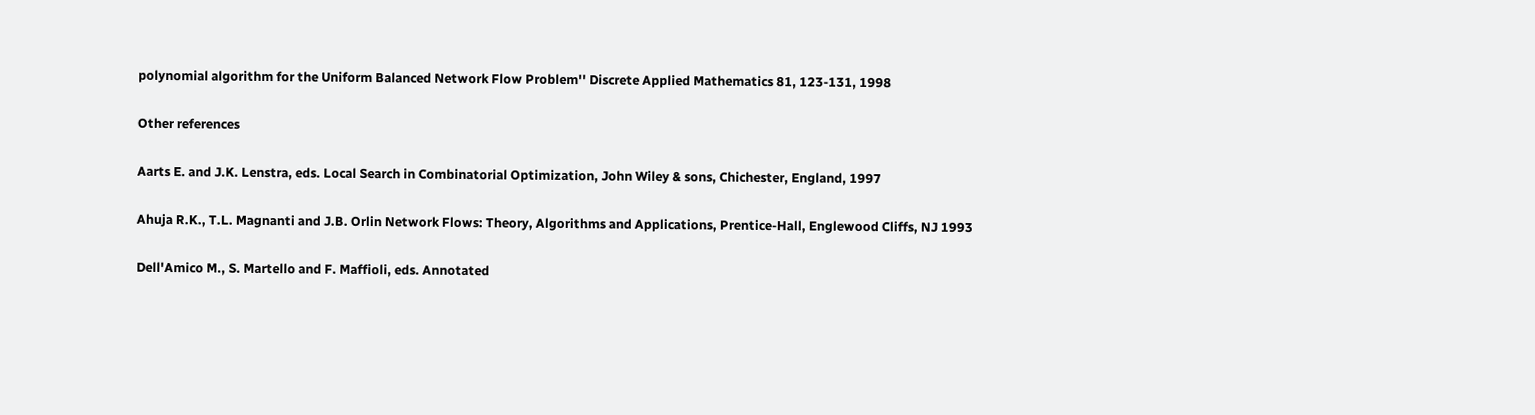polynomial algorithm for the Uniform Balanced Network Flow Problem'' Discrete Applied Mathematics 81, 123-131, 1998

Other references

Aarts E. and J.K. Lenstra, eds. Local Search in Combinatorial Optimization, John Wiley & sons, Chichester, England, 1997

Ahuja R.K., T.L. Magnanti and J.B. Orlin Network Flows: Theory, Algorithms and Applications, Prentice-Hall, Englewood Cliffs, NJ 1993

Dell'Amico M., S. Martello and F. Maffioli, eds. Annotated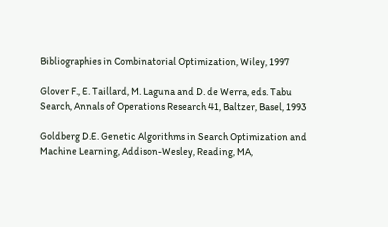Bibliographies in Combinatorial Optimization, Wiley, 1997

Glover F., E. Taillard, M. Laguna and D. de Werra, eds. Tabu Search, Annals of Operations Research 41, Baltzer, Basel, 1993

Goldberg D.E. Genetic Algorithms in Search Optimization and Machine Learning, Addison-Wesley, Reading, MA,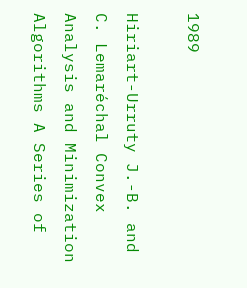1989

Hiriart-Urruty J.-B. and C. Lemaréchal Convex Analysis and Minimization Algorithms A Series of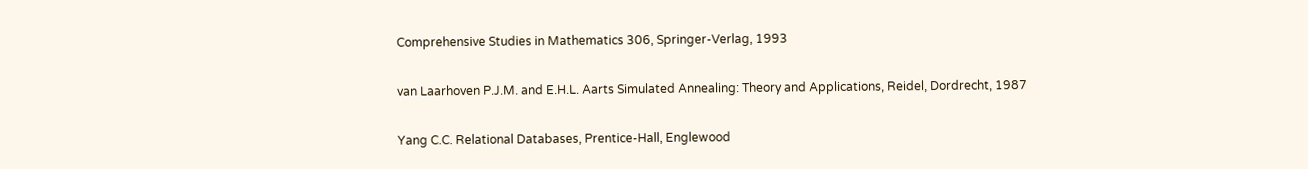Comprehensive Studies in Mathematics 306, Springer-Verlag, 1993

van Laarhoven P.J.M. and E.H.L. Aarts Simulated Annealing: Theory and Applications, Reidel, Dordrecht, 1987

Yang C.C. Relational Databases, Prentice-Hall, Englewood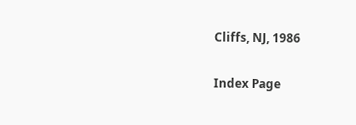Cliffs, NJ, 1986

Index Page